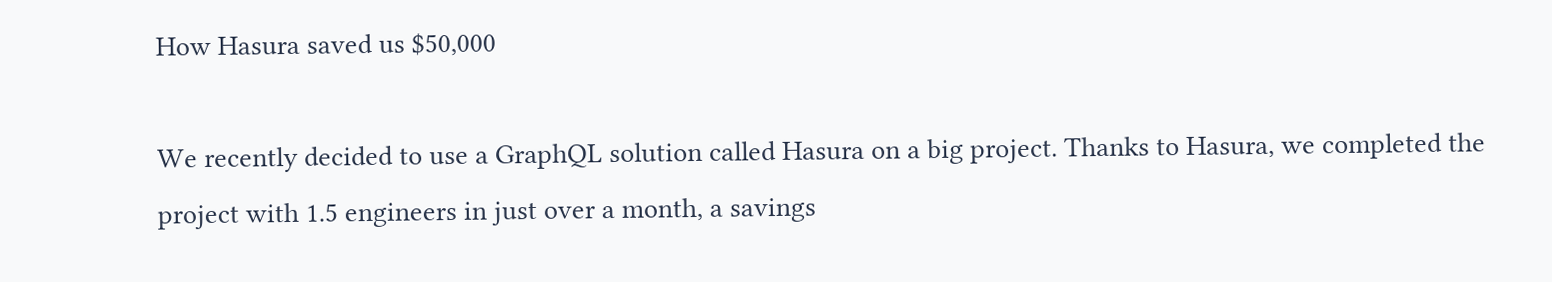How Hasura saved us $50,000

We recently decided to use a GraphQL solution called Hasura on a big project. Thanks to Hasura, we completed the project with 1.5 engineers in just over a month, a savings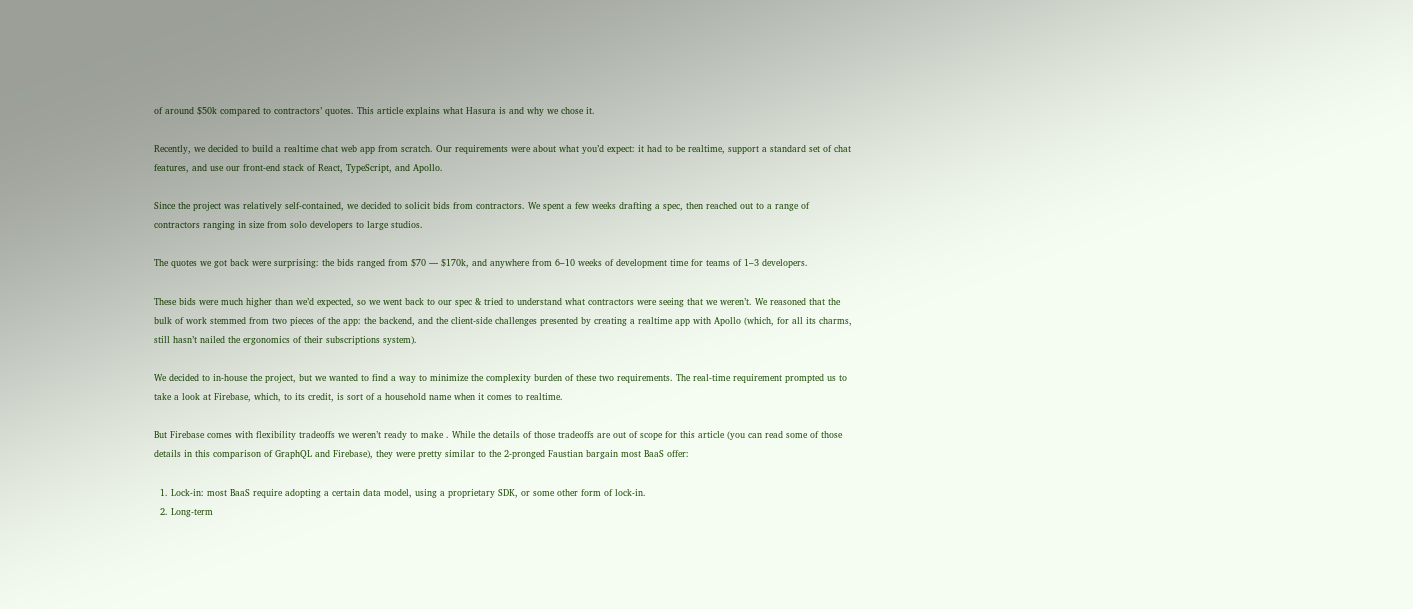of around $50k compared to contractors’ quotes. This article explains what Hasura is and why we chose it.

Recently, we decided to build a realtime chat web app from scratch. Our requirements were about what you’d expect: it had to be realtime, support a standard set of chat features, and use our front-end stack of React, TypeScript, and Apollo.

Since the project was relatively self-contained, we decided to solicit bids from contractors. We spent a few weeks drafting a spec, then reached out to a range of contractors ranging in size from solo developers to large studios.

The quotes we got back were surprising: the bids ranged from $70 — $170k, and anywhere from 6–10 weeks of development time for teams of 1–3 developers.

These bids were much higher than we’d expected, so we went back to our spec & tried to understand what contractors were seeing that we weren’t. We reasoned that the bulk of work stemmed from two pieces of the app: the backend, and the client-side challenges presented by creating a realtime app with Apollo (which, for all its charms, still hasn’t nailed the ergonomics of their subscriptions system).

We decided to in-house the project, but we wanted to find a way to minimize the complexity burden of these two requirements. The real-time requirement prompted us to take a look at Firebase, which, to its credit, is sort of a household name when it comes to realtime.

But Firebase comes with flexibility tradeoffs we weren’t ready to make . While the details of those tradeoffs are out of scope for this article (you can read some of those details in this comparison of GraphQL and Firebase), they were pretty similar to the 2-pronged Faustian bargain most BaaS offer:

  1. Lock-in: most BaaS require adopting a certain data model, using a proprietary SDK, or some other form of lock-in.
  2. Long-term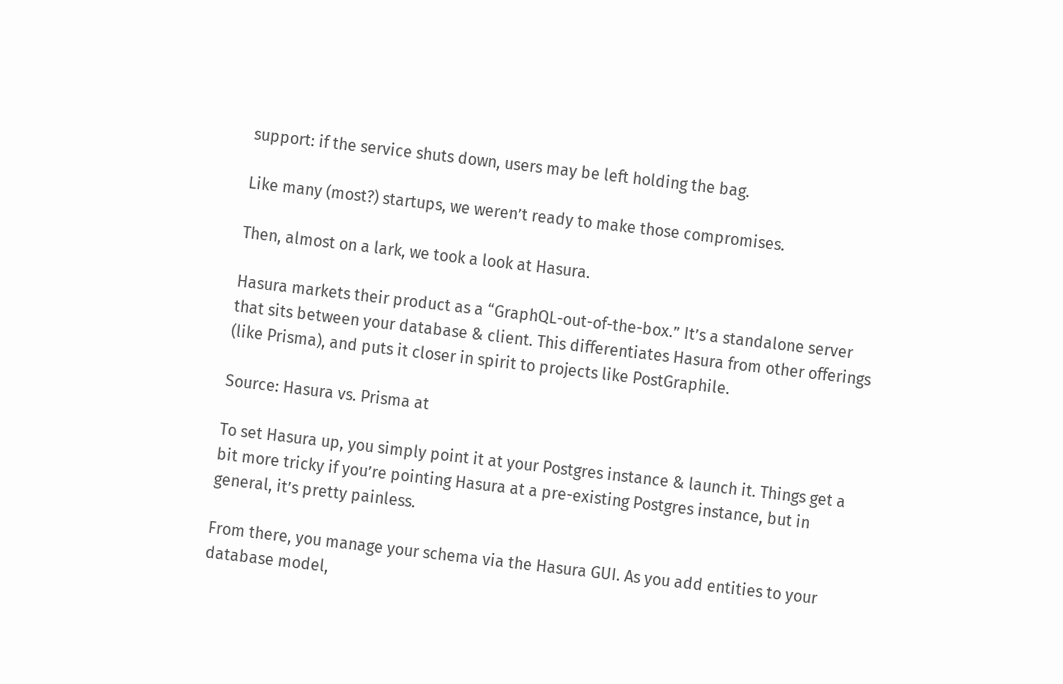support: if the service shuts down, users may be left holding the bag.

Like many (most?) startups, we weren’t ready to make those compromises.

Then, almost on a lark, we took a look at Hasura.

Hasura markets their product as a “GraphQL-out-of-the-box.” It’s a standalone server that sits between your database & client. This differentiates Hasura from other offerings (like Prisma), and puts it closer in spirit to projects like PostGraphile.

Source: Hasura vs. Prisma at

To set Hasura up, you simply point it at your Postgres instance & launch it. Things get a bit more tricky if you’re pointing Hasura at a pre-existing Postgres instance, but in general, it’s pretty painless.

From there, you manage your schema via the Hasura GUI. As you add entities to your database model,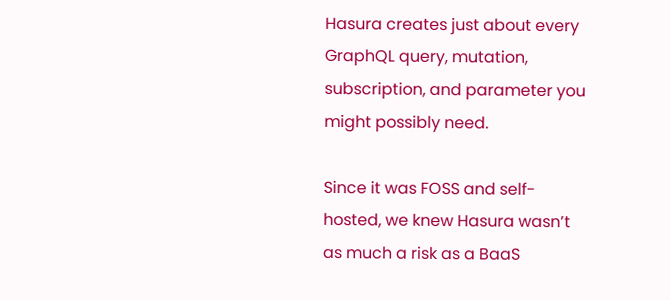Hasura creates just about every GraphQL query, mutation, subscription, and parameter you might possibly need.

Since it was FOSS and self-hosted, we knew Hasura wasn’t as much a risk as a BaaS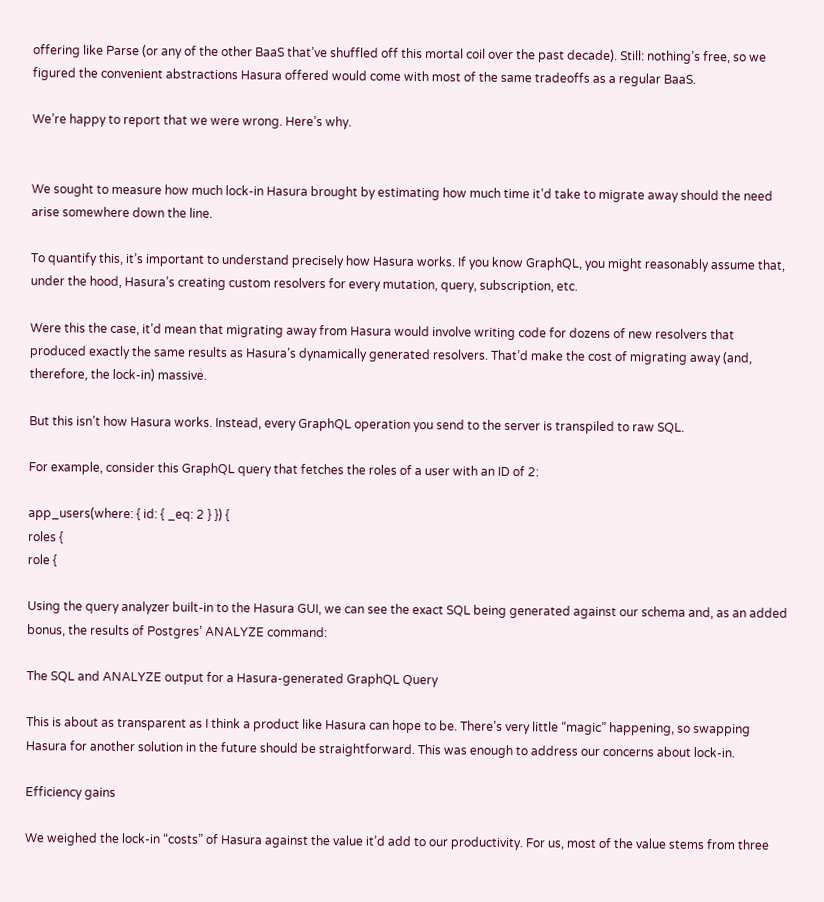offering like Parse (or any of the other BaaS that’ve shuffled off this mortal coil over the past decade). Still: nothing’s free, so we figured the convenient abstractions Hasura offered would come with most of the same tradeoffs as a regular BaaS.

We’re happy to report that we were wrong. Here’s why.


We sought to measure how much lock-in Hasura brought by estimating how much time it’d take to migrate away should the need arise somewhere down the line.

To quantify this, it’s important to understand precisely how Hasura works. If you know GraphQL, you might reasonably assume that, under the hood, Hasura’s creating custom resolvers for every mutation, query, subscription, etc.

Were this the case, it’d mean that migrating away from Hasura would involve writing code for dozens of new resolvers that produced exactly the same results as Hasura’s dynamically generated resolvers. That’d make the cost of migrating away (and, therefore, the lock-in) massive.

But this isn’t how Hasura works. Instead, every GraphQL operation you send to the server is transpiled to raw SQL.

For example, consider this GraphQL query that fetches the roles of a user with an ID of 2:

app_users(where: { id: { _eq: 2 } }) {
roles {
role {

Using the query analyzer built-in to the Hasura GUI, we can see the exact SQL being generated against our schema and, as an added bonus, the results of Postgres’ ANALYZE command:

The SQL and ANALYZE output for a Hasura-generated GraphQL Query

This is about as transparent as I think a product like Hasura can hope to be. There’s very little “magic” happening, so swapping Hasura for another solution in the future should be straightforward. This was enough to address our concerns about lock-in.

Efficiency gains

We weighed the lock-in “costs” of Hasura against the value it’d add to our productivity. For us, most of the value stems from three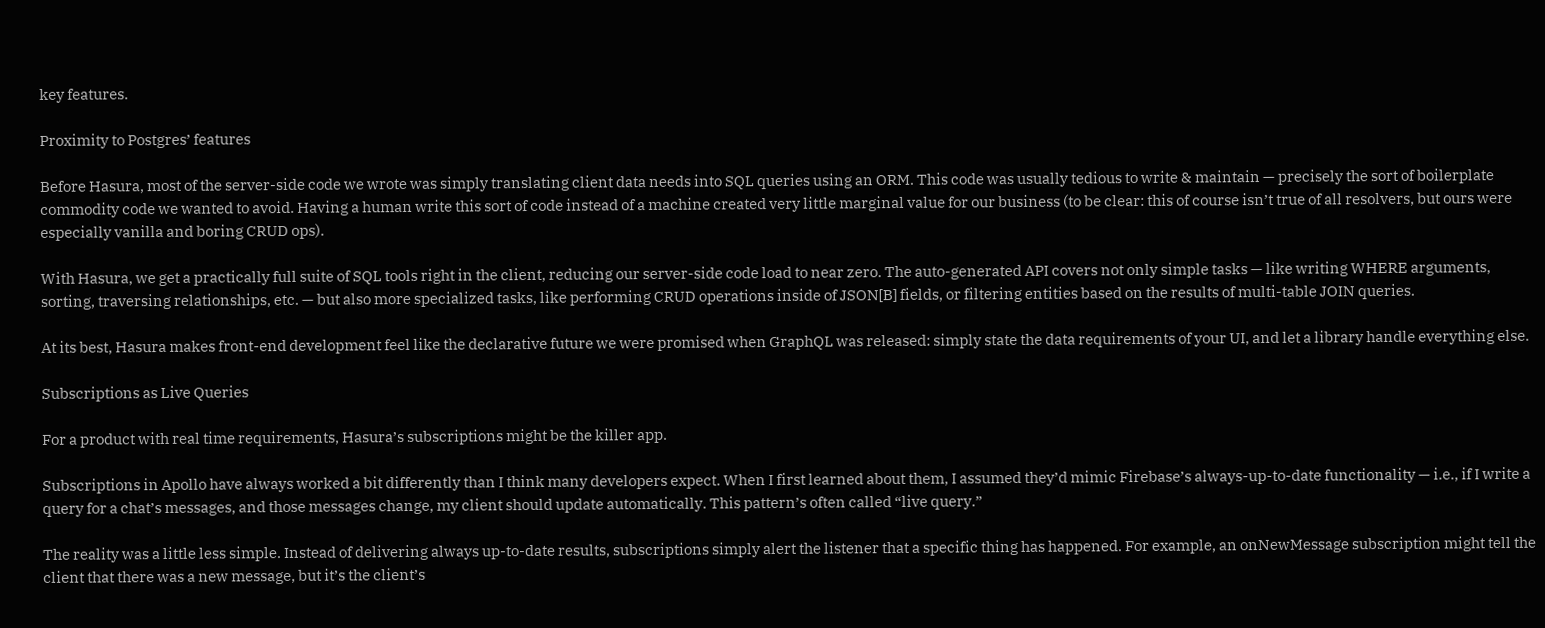key features.

Proximity to Postgres’ features

Before Hasura, most of the server-side code we wrote was simply translating client data needs into SQL queries using an ORM. This code was usually tedious to write & maintain — precisely the sort of boilerplate commodity code we wanted to avoid. Having a human write this sort of code instead of a machine created very little marginal value for our business (to be clear: this of course isn’t true of all resolvers, but ours were especially vanilla and boring CRUD ops).

With Hasura, we get a practically full suite of SQL tools right in the client, reducing our server-side code load to near zero. The auto-generated API covers not only simple tasks — like writing WHERE arguments, sorting, traversing relationships, etc. — but also more specialized tasks, like performing CRUD operations inside of JSON[B] fields, or filtering entities based on the results of multi-table JOIN queries.

At its best, Hasura makes front-end development feel like the declarative future we were promised when GraphQL was released: simply state the data requirements of your UI, and let a library handle everything else.

Subscriptions as Live Queries

For a product with real time requirements, Hasura’s subscriptions might be the killer app.

Subscriptions in Apollo have always worked a bit differently than I think many developers expect. When I first learned about them, I assumed they’d mimic Firebase’s always-up-to-date functionality — i.e., if I write a query for a chat’s messages, and those messages change, my client should update automatically. This pattern’s often called “live query.”

The reality was a little less simple. Instead of delivering always up-to-date results, subscriptions simply alert the listener that a specific thing has happened. For example, an onNewMessage subscription might tell the client that there was a new message, but it’s the client’s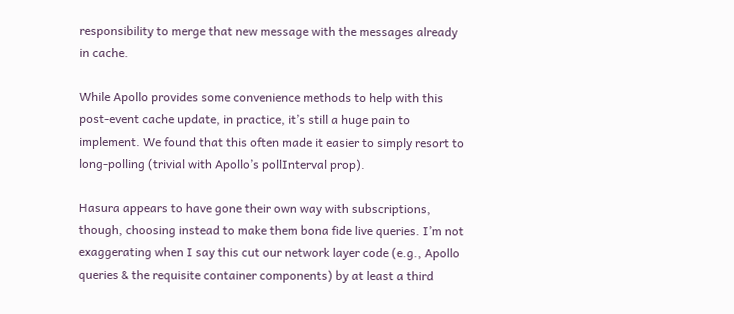responsibility to merge that new message with the messages already in cache.

While Apollo provides some convenience methods to help with this post-event cache update, in practice, it’s still a huge pain to implement. We found that this often made it easier to simply resort to long-polling (trivial with Apollo’s pollInterval prop).

Hasura appears to have gone their own way with subscriptions, though, choosing instead to make them bona fide live queries. I’m not exaggerating when I say this cut our network layer code (e.g., Apollo queries & the requisite container components) by at least a third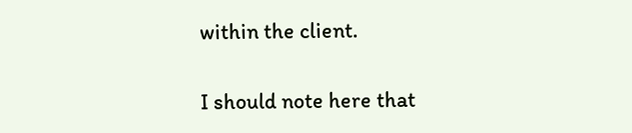within the client.

I should note here that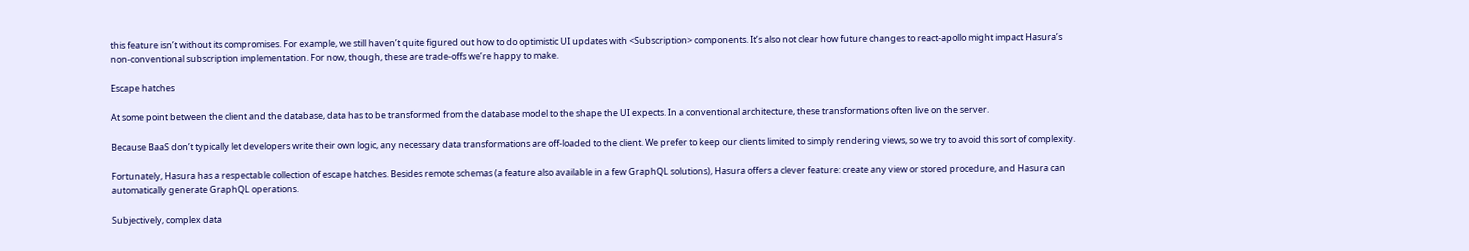this feature isn’t without its compromises. For example, we still haven’t quite figured out how to do optimistic UI updates with <Subscription> components. It’s also not clear how future changes to react-apollo might impact Hasura’s non-conventional subscription implementation. For now, though, these are trade-offs we’re happy to make.

Escape hatches

At some point between the client and the database, data has to be transformed from the database model to the shape the UI expects. In a conventional architecture, these transformations often live on the server.

Because BaaS don’t typically let developers write their own logic, any necessary data transformations are off-loaded to the client. We prefer to keep our clients limited to simply rendering views, so we try to avoid this sort of complexity.

Fortunately, Hasura has a respectable collection of escape hatches. Besides remote schemas (a feature also available in a few GraphQL solutions), Hasura offers a clever feature: create any view or stored procedure, and Hasura can automatically generate GraphQL operations.

Subjectively, complex data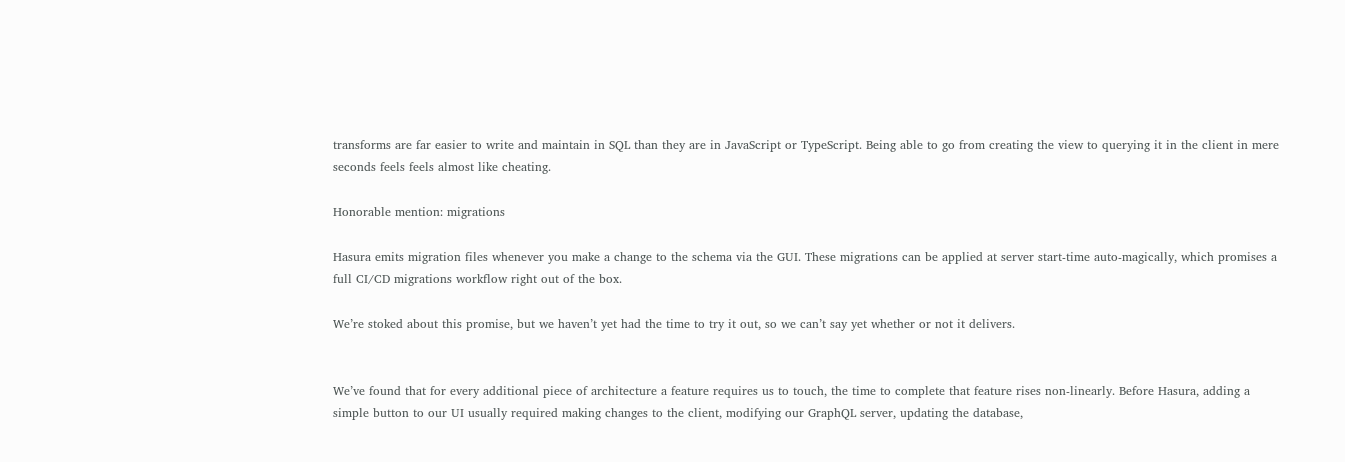transforms are far easier to write and maintain in SQL than they are in JavaScript or TypeScript. Being able to go from creating the view to querying it in the client in mere seconds feels feels almost like cheating.

Honorable mention: migrations

Hasura emits migration files whenever you make a change to the schema via the GUI. These migrations can be applied at server start-time auto-magically, which promises a full CI/CD migrations workflow right out of the box.

We’re stoked about this promise, but we haven’t yet had the time to try it out, so we can’t say yet whether or not it delivers.


We’ve found that for every additional piece of architecture a feature requires us to touch, the time to complete that feature rises non-linearly. Before Hasura, adding a simple button to our UI usually required making changes to the client, modifying our GraphQL server, updating the database,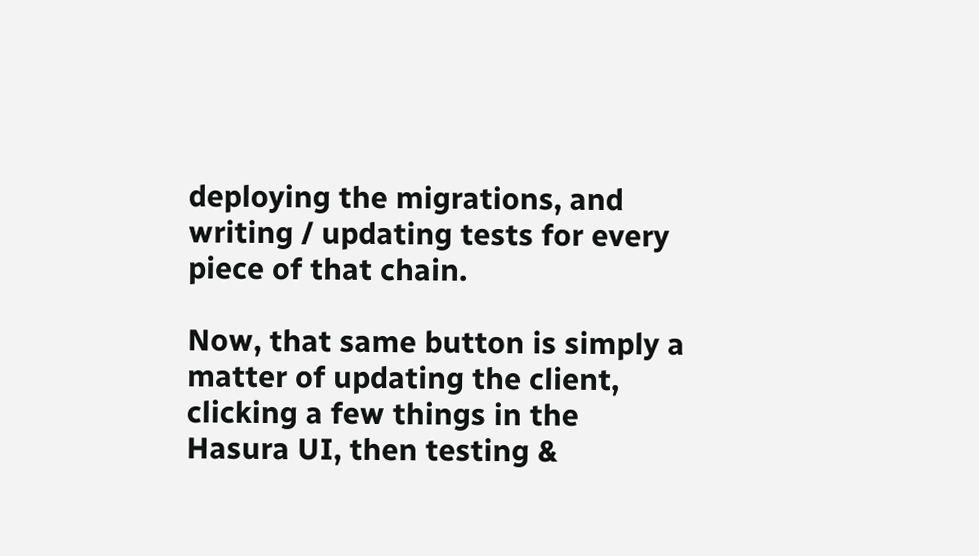deploying the migrations, and writing / updating tests for every piece of that chain.

Now, that same button is simply a matter of updating the client, clicking a few things in the Hasura UI, then testing &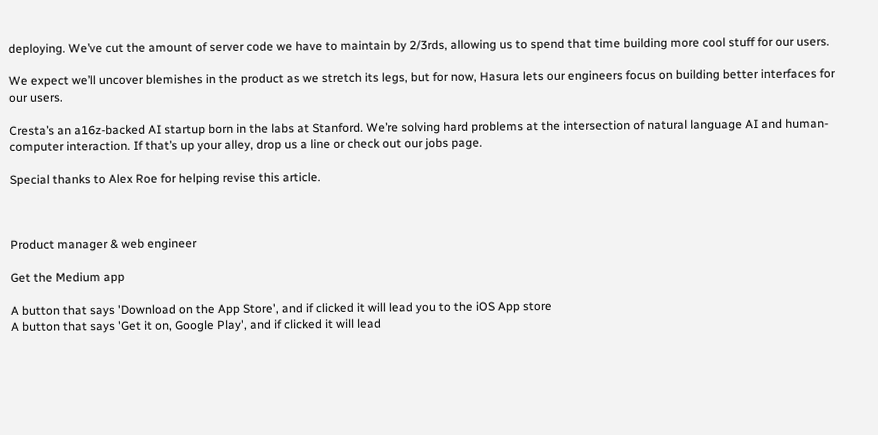deploying. We’ve cut the amount of server code we have to maintain by 2/3rds, allowing us to spend that time building more cool stuff for our users.

We expect we’ll uncover blemishes in the product as we stretch its legs, but for now, Hasura lets our engineers focus on building better interfaces for our users.

Cresta’s an a16z-backed AI startup born in the labs at Stanford. We’re solving hard problems at the intersection of natural language AI and human-computer interaction. If that’s up your alley, drop us a line or check out our jobs page.

Special thanks to Alex Roe for helping revise this article.



Product manager & web engineer

Get the Medium app

A button that says 'Download on the App Store', and if clicked it will lead you to the iOS App store
A button that says 'Get it on, Google Play', and if clicked it will lead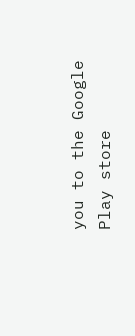you to the Google Play store